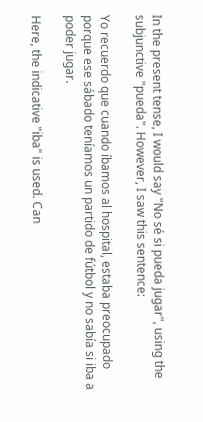In the present tense, I would say "No sé si pueda jugar", using the subjunctive "pueda". However, I saw this sentence:

Yo recuerdo que cuando íbamos al hospital, estaba preocupado porque ese sábado teníamos un partido de fútbol y no sabía si iba a poder jugar.

Here, the indicative "iba" is used. Can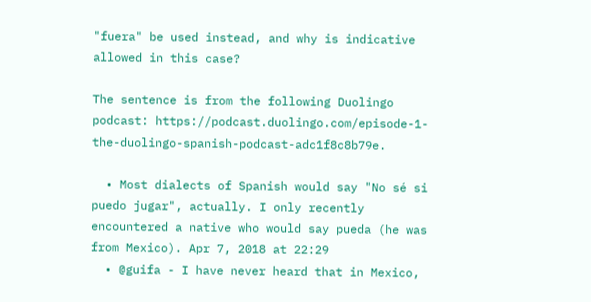"fuera" be used instead, and why is indicative allowed in this case?

The sentence is from the following Duolingo podcast: https://podcast.duolingo.com/episode-1-the-duolingo-spanish-podcast-adc1f8c8b79e.

  • Most dialects of Spanish would say "No sé si puedo jugar", actually. I only recently encountered a native who would say pueda (he was from Mexico). Apr 7, 2018 at 22:29
  • @guifa - I have never heard that in Mexico,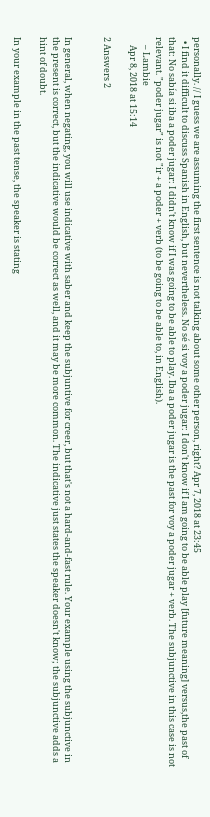personally. // I guess we are assuming the first sentence is not talking about some other person, right? Apr 7, 2018 at 23:45
  • I find it difficult to discuss Spanish in English, but nevertheless. No sé si voy a poder jugar: I don't know if I am going to be able play [future meaning] versus,the past of that: No sabía si iba a poder jugar: I didn't know if I was going to be able to play. Iba a poder jugar is the past for voy a poder jugar + verb. The subjunctive in this case is not relevant. "poder jugar" is not "ir + a poder + verb (to be going to be able to, in English).
    – Lambie
    Apr 8, 2018 at 15:14

2 Answers 2


In general, when negating, you will use indicative with saber and keep the subjuntive for creer, but that's not a hard-and-fast rule. Your example using the subjunctive in the present is correct, but the indicative would be correct as well, and it may be more common. The indicative just states the speaker doesn't know; the subjunctive adds a hint of doubt.

In your example in the past tense, the speaker is stating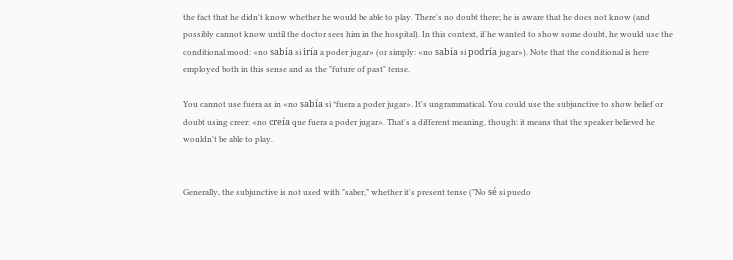the fact that he didn't know whether he would be able to play. There's no doubt there; he is aware that he does not know (and possibly cannot know until the doctor sees him in the hospital). In this context, if he wanted to show some doubt, he would use the conditional mood: «no sabía si iría a poder jugar» (or simply: «no sabía si podría jugar»). Note that the conditional is here employed both in this sense and as the "future of past" tense.

You cannot use fuera as in «no sabía si *fuera a poder jugar». It's ungrammatical. You could use the subjunctive to show belief or doubt using creer: «no creía que fuera a poder jugar». That's a different meaning, though: it means that the speaker believed he wouldn't be able to play.


Generally, the subjunctive is not used with "saber," whether it's present tense ("No sé si puedo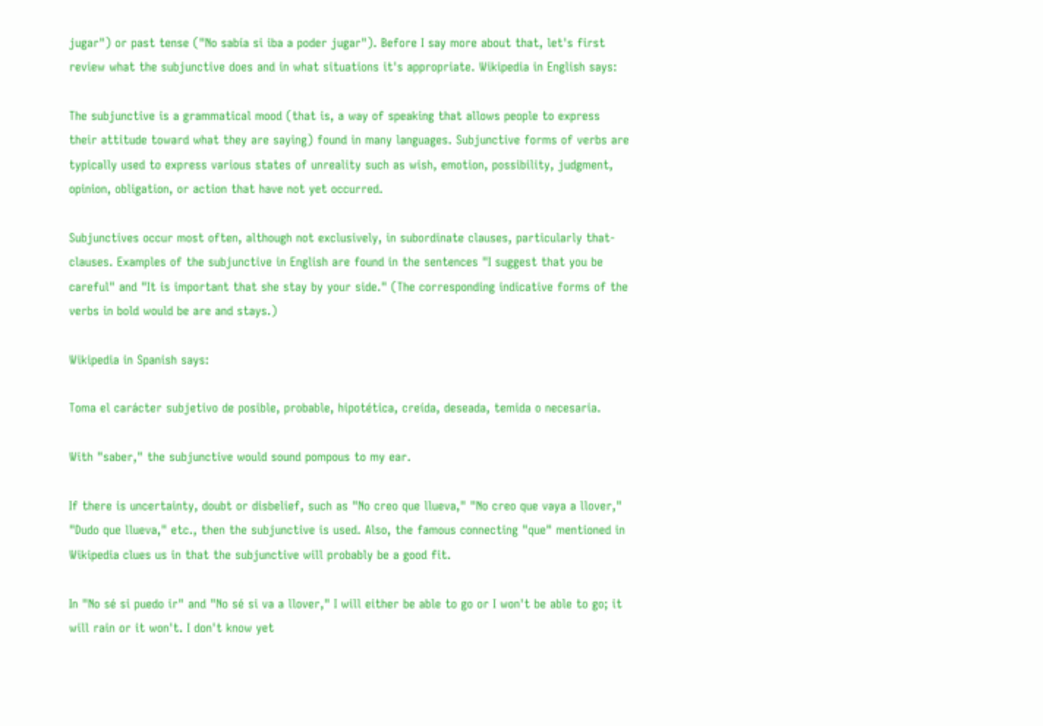jugar") or past tense ("No sabía si iba a poder jugar"). Before I say more about that, let's first review what the subjunctive does and in what situations it's appropriate. Wikipedia in English says:

The subjunctive is a grammatical mood (that is, a way of speaking that allows people to express their attitude toward what they are saying) found in many languages. Subjunctive forms of verbs are typically used to express various states of unreality such as wish, emotion, possibility, judgment, opinion, obligation, or action that have not yet occurred.

Subjunctives occur most often, although not exclusively, in subordinate clauses, particularly that-clauses. Examples of the subjunctive in English are found in the sentences "I suggest that you be careful" and "It is important that she stay by your side." (The corresponding indicative forms of the verbs in bold would be are and stays.)

Wikipedia in Spanish says:

Toma el carácter subjetivo de posible, probable, hipotética, creída, deseada, temida o necesaria.

With "saber," the subjunctive would sound pompous to my ear.

If there is uncertainty, doubt or disbelief, such as "No creo que llueva," "No creo que vaya a llover," "Dudo que llueva," etc., then the subjunctive is used. Also, the famous connecting "que" mentioned in Wikipedia clues us in that the subjunctive will probably be a good fit.

In "No sé si puedo ir" and "No sé si va a llover," I will either be able to go or I won't be able to go; it will rain or it won't. I don't know yet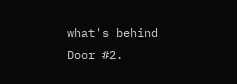what's behind Door #2.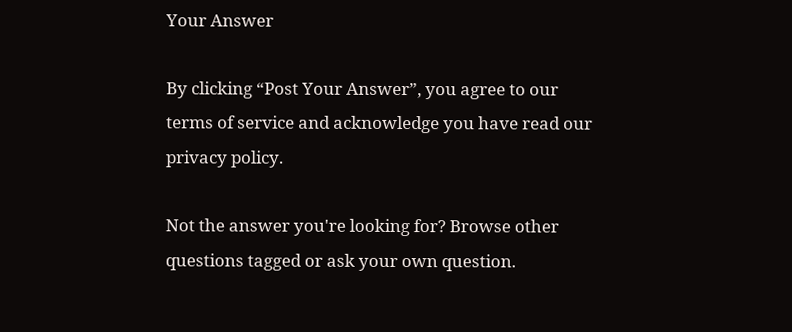Your Answer

By clicking “Post Your Answer”, you agree to our terms of service and acknowledge you have read our privacy policy.

Not the answer you're looking for? Browse other questions tagged or ask your own question.